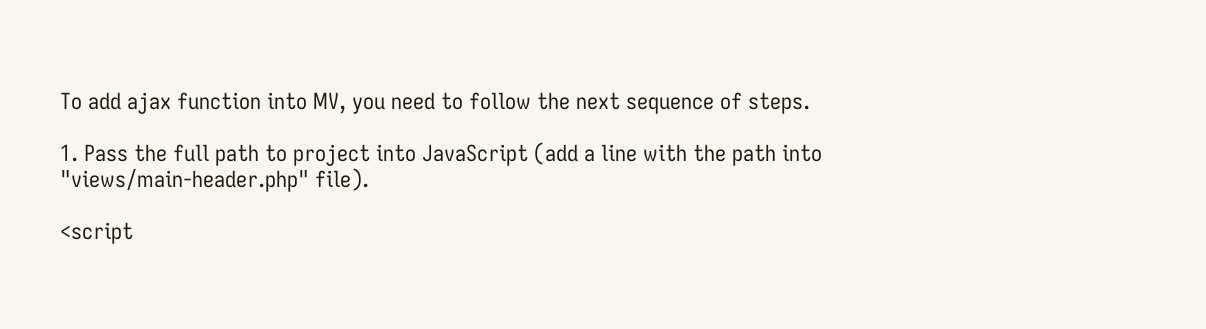To add ajax function into MV, you need to follow the next sequence of steps.

1. Pass the full path to project into JavaScript (add a line with the path into "views/main-header.php" file).

<script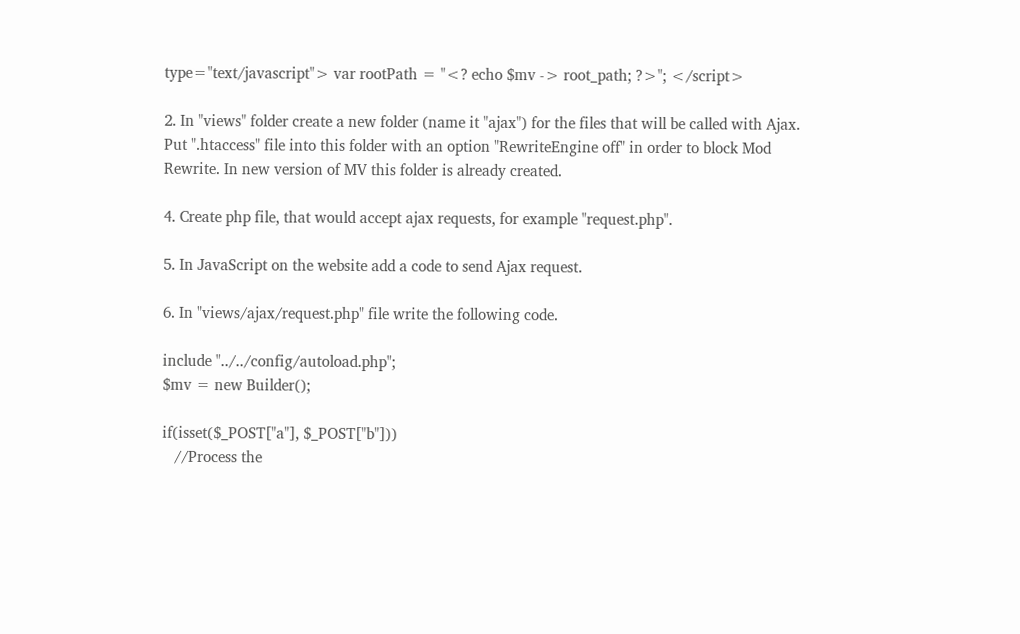type="text/javascript"> var rootPath = "<? echo $mv -> root_path; ?>"; </script>

2. In "views" folder create a new folder (name it "ajax") for the files that will be called with Ajax. Put ".htaccess" file into this folder with an option "RewriteEngine off" in order to block Mod Rewrite. In new version of MV this folder is already created.

4. Create php file, that would accept ajax requests, for example "request.php".

5. In JavaScript on the website add a code to send Ajax request.

6. In "views/ajax/request.php" file write the following code.

include "../../config/autoload.php";
$mv = new Builder();

if(isset($_POST["a"], $_POST["b"]))
   //Process the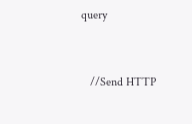query


   //Send HTTP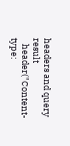headers and query result
   header("Content-type: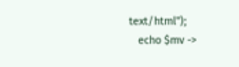text/html");
   echo $mv ->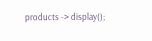products -> display();